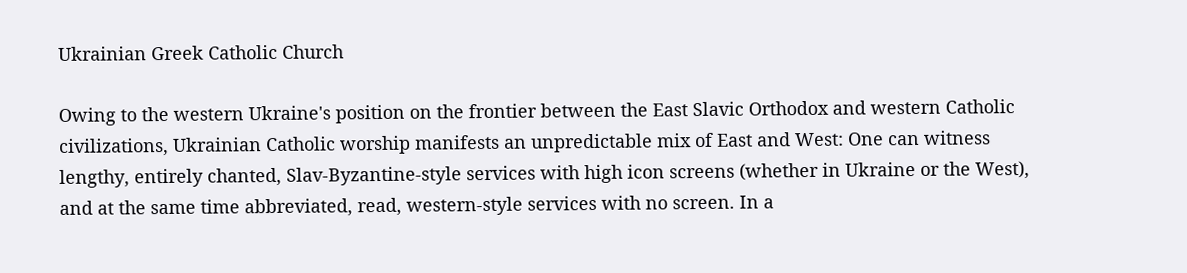Ukrainian Greek Catholic Church

Owing to the western Ukraine's position on the frontier between the East Slavic Orthodox and western Catholic civilizations, Ukrainian Catholic worship manifests an unpredictable mix of East and West: One can witness lengthy, entirely chanted, Slav-Byzantine-style services with high icon screens (whether in Ukraine or the West), and at the same time abbreviated, read, western-style services with no screen. In a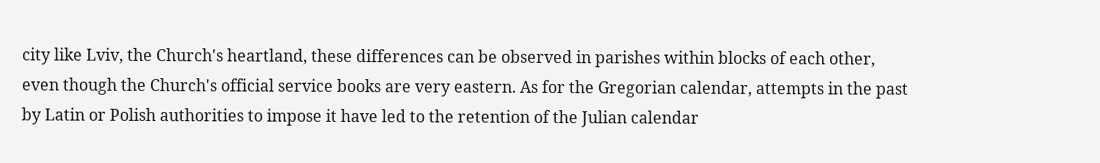city like Lviv, the Church's heartland, these differences can be observed in parishes within blocks of each other, even though the Church's official service books are very eastern. As for the Gregorian calendar, attempts in the past by Latin or Polish authorities to impose it have led to the retention of the Julian calendar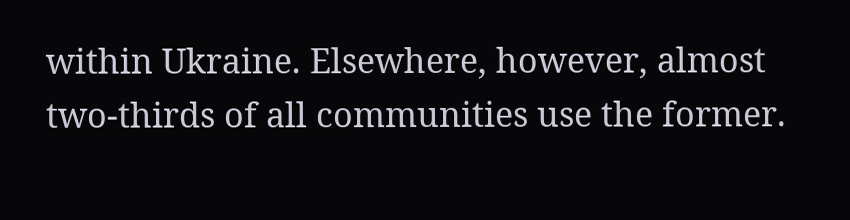within Ukraine. Elsewhere, however, almost two-thirds of all communities use the former.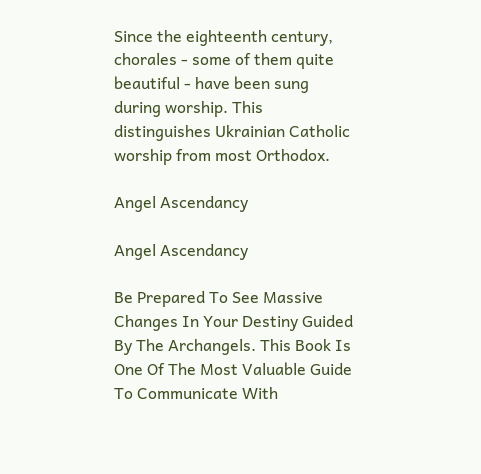Since the eighteenth century, chorales - some of them quite beautiful - have been sung during worship. This distinguishes Ukrainian Catholic worship from most Orthodox.

Angel Ascendancy

Angel Ascendancy

Be Prepared To See Massive Changes In Your Destiny Guided By The Archangels. This Book Is One Of The Most Valuable Guide To Communicate With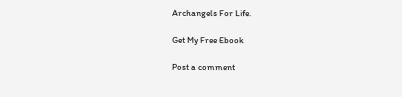Archangels For Life.

Get My Free Ebook

Post a comment